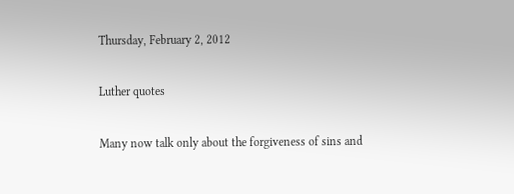Thursday, February 2, 2012

Luther quotes

Many now talk only about the forgiveness of sins and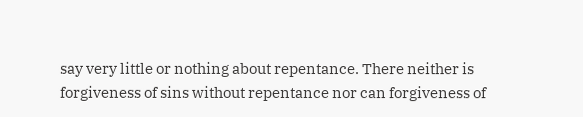say very little or nothing about repentance. There neither is forgiveness of sins without repentance nor can forgiveness of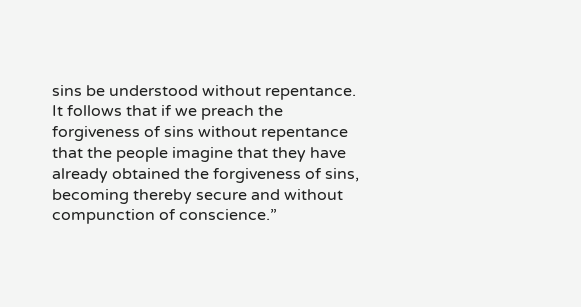sins be understood without repentance. It follows that if we preach the forgiveness of sins without repentance that the people imagine that they have already obtained the forgiveness of sins, becoming thereby secure and without compunction of conscience.”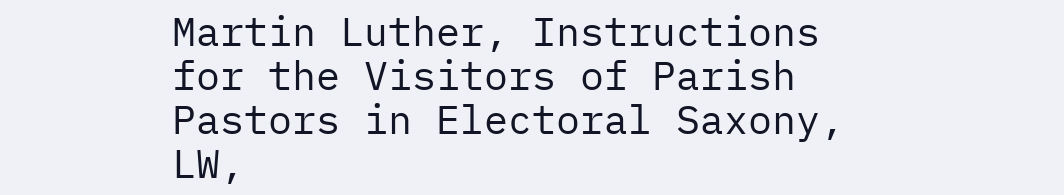Martin Luther, Instructions for the Visitors of Parish Pastors in Electoral Saxony, LW,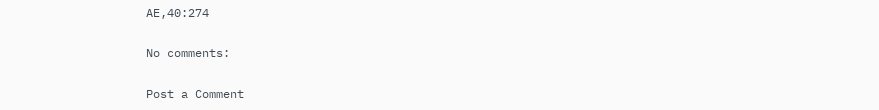AE,40:274

No comments:

Post a Comment